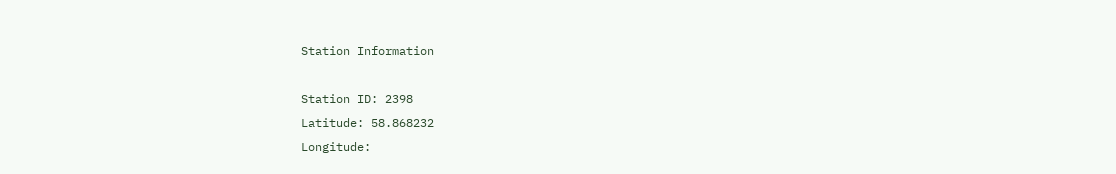Station Information

Station ID: 2398
Latitude: 58.868232
Longitude: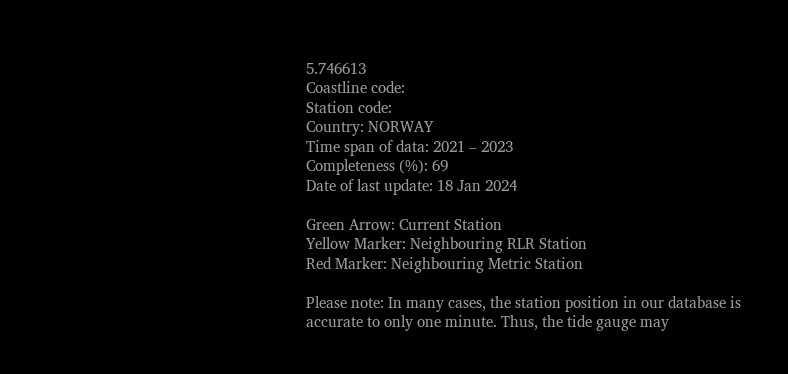5.746613
Coastline code:
Station code:
Country: NORWAY
Time span of data: 2021 – 2023
Completeness (%): 69
Date of last update: 18 Jan 2024

Green Arrow: Current Station
Yellow Marker: Neighbouring RLR Station
Red Marker: Neighbouring Metric Station

Please note: In many cases, the station position in our database is accurate to only one minute. Thus, the tide gauge may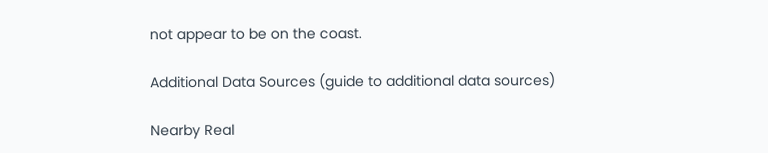not appear to be on the coast.

Additional Data Sources (guide to additional data sources)

Nearby Real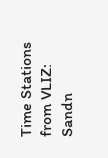Time Stations from VLIZ: Sandn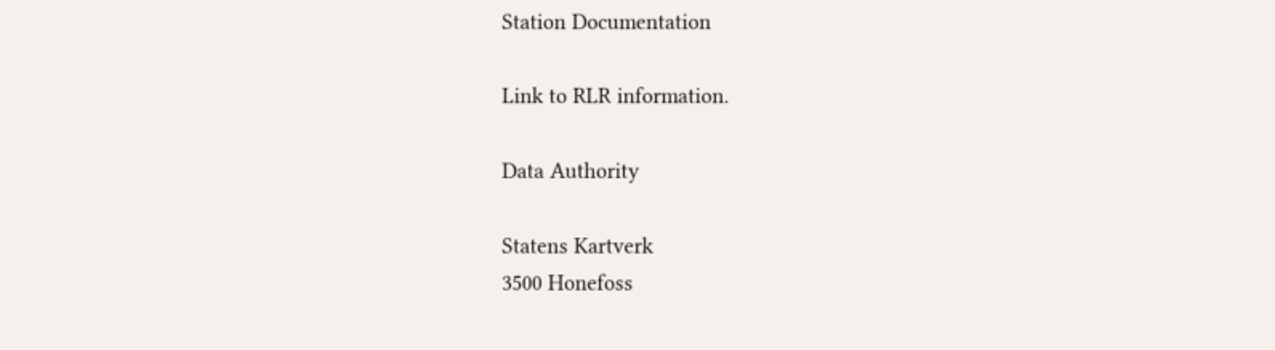Station Documentation

Link to RLR information.

Data Authority

Statens Kartverk
3500 Honefoss